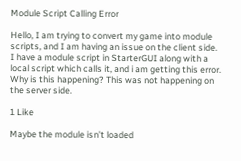Module Script Calling Error

Hello, I am trying to convert my game into module scripts, and I am having an issue on the client side. I have a module script in StarterGUI along with a local script which calls it, and i am getting this error.
Why is this happening? This was not happening on the server side.

1 Like

Maybe the module isn’t loaded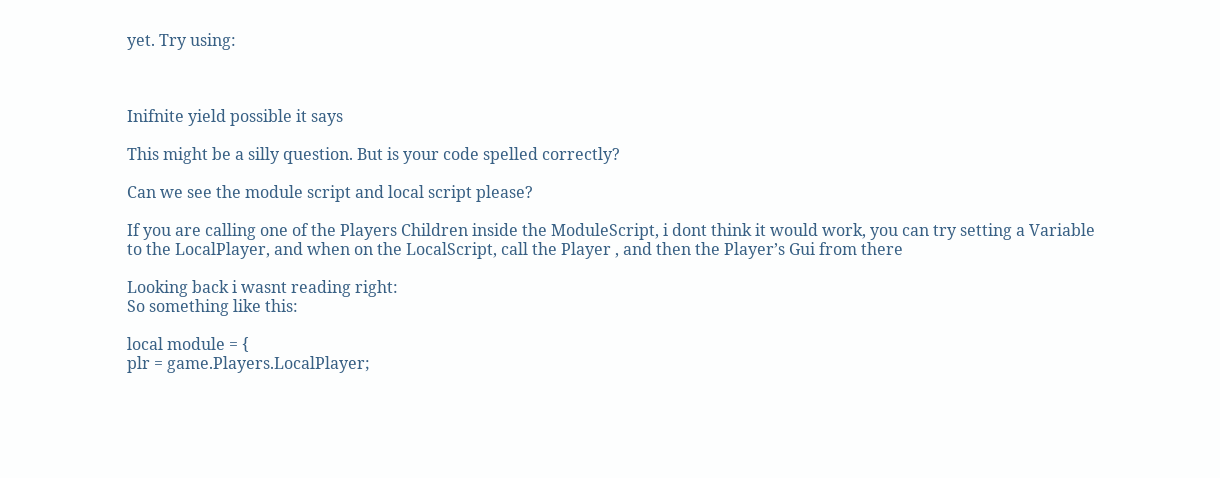yet. Try using:



Inifnite yield possible it says

This might be a silly question. But is your code spelled correctly?

Can we see the module script and local script please?

If you are calling one of the Players Children inside the ModuleScript, i dont think it would work, you can try setting a Variable to the LocalPlayer, and when on the LocalScript, call the Player , and then the Player’s Gui from there

Looking back i wasnt reading right:
So something like this:

local module = {
plr = game.Players.LocalPlayer;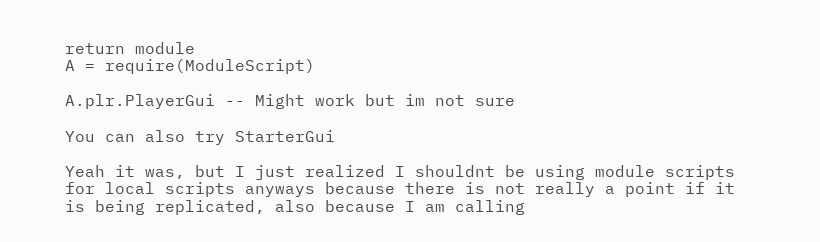return module
A = require(ModuleScript)

A.plr.PlayerGui -- Might work but im not sure

You can also try StarterGui

Yeah it was, but I just realized I shouldnt be using module scripts for local scripts anyways because there is not really a point if it is being replicated, also because I am calling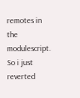remotes in the modulescript. So i just reverted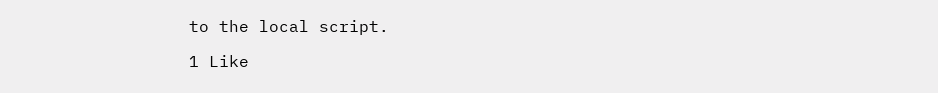to the local script.

1 Like